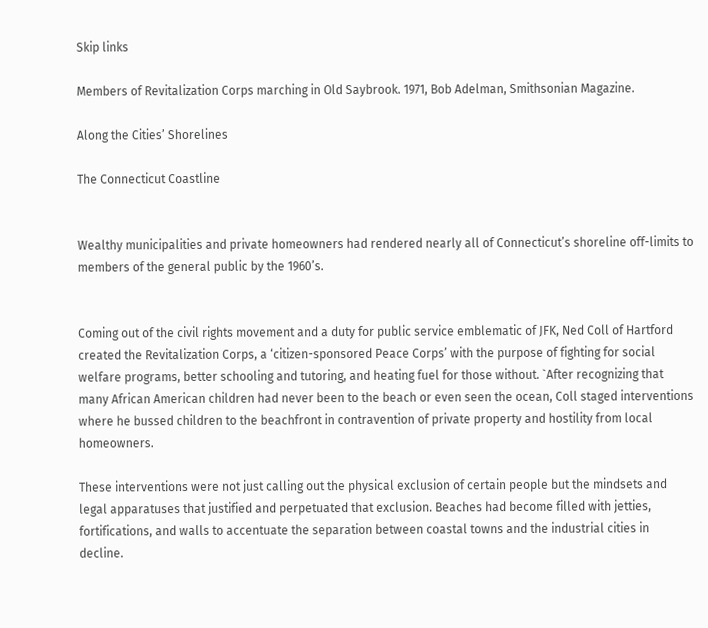Skip links

Members of Revitalization Corps marching in Old Saybrook. 1971, Bob Adelman, Smithsonian Magazine.

Along the Cities’ Shorelines

The Connecticut Coastline


Wealthy municipalities and private homeowners had rendered nearly all of Connecticut’s shoreline off-limits to members of the general public by the 1960’s.


Coming out of the civil rights movement and a duty for public service emblematic of JFK, Ned Coll of Hartford created the Revitalization Corps, a ‘citizen-sponsored Peace Corps’ with the purpose of fighting for social welfare programs, better schooling and tutoring, and heating fuel for those without. `After recognizing that many African American children had never been to the beach or even seen the ocean, Coll staged interventions where he bussed children to the beachfront in contravention of private property and hostility from local homeowners.

These interventions were not just calling out the physical exclusion of certain people but the mindsets and legal apparatuses that justified and perpetuated that exclusion. Beaches had become filled with jetties, fortifications, and walls to accentuate the separation between coastal towns and the industrial cities in decline.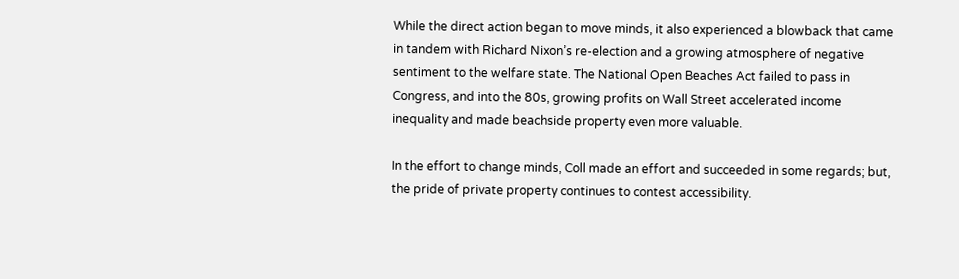While the direct action began to move minds, it also experienced a blowback that came in tandem with Richard Nixon’s re-election and a growing atmosphere of negative sentiment to the welfare state. The National Open Beaches Act failed to pass in Congress, and into the 80s, growing profits on Wall Street accelerated income inequality and made beachside property even more valuable.

In the effort to change minds, Coll made an effort and succeeded in some regards; but, the pride of private property continues to contest accessibility.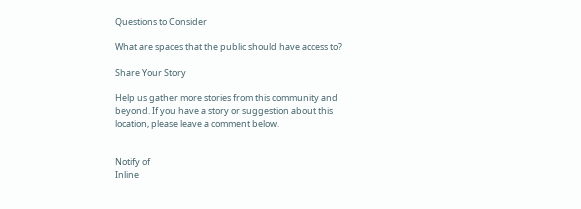Questions to Consider

What are spaces that the public should have access to?

Share Your Story

Help us gather more stories from this community and beyond. If you have a story or suggestion about this location, please leave a comment below.


Notify of
Inline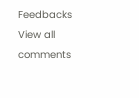Feedbacks
View all comments